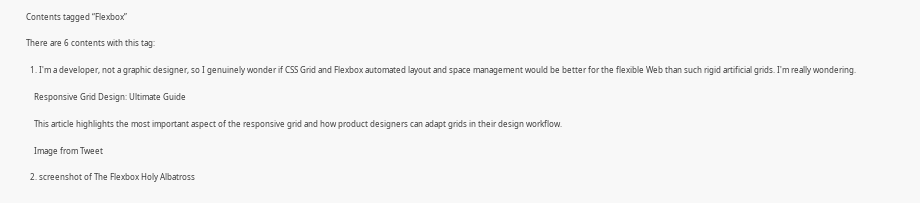Contents tagged “Flexbox”

There are 6 contents with this tag:

  1. I'm a developer, not a graphic designer, so I genuinely wonder if CSS Grid and Flexbox automated layout and space management would be better for the flexible Web than such rigid artificial grids. I'm really wondering.

    Responsive Grid Design: Ultimate Guide

    This article highlights the most important aspect of the responsive grid and how product designers can adapt grids in their design workflow.

    Image from Tweet

  2. screenshot of The Flexbox Holy Albatross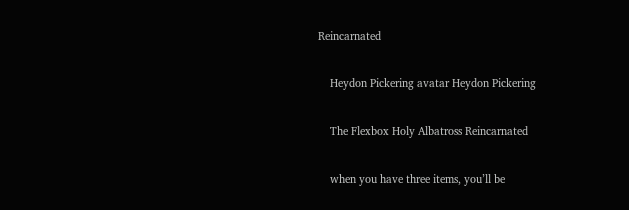Reincarnated

    Heydon Pickering avatar Heydon Pickering

    The Flexbox Holy Albatross Reincarnated

    when you have three items, you’ll be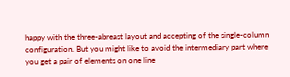happy with the three-abreast layout and accepting of the single-column configuration. But you might like to avoid the intermediary part where you get a pair of elements on one line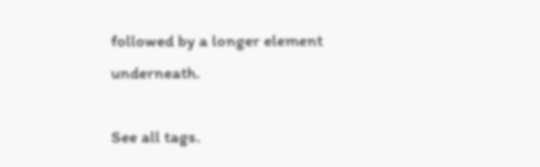followed by a longer element underneath.

See all tags.